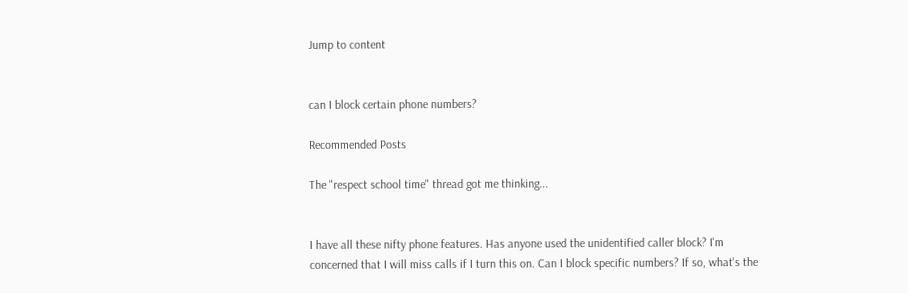Jump to content


can I block certain phone numbers?

Recommended Posts

The "respect school time" thread got me thinking...


I have all these nifty phone features. Has anyone used the unidentified caller block? I'm concerned that I will miss calls if I turn this on. Can I block specific numbers? If so, what's the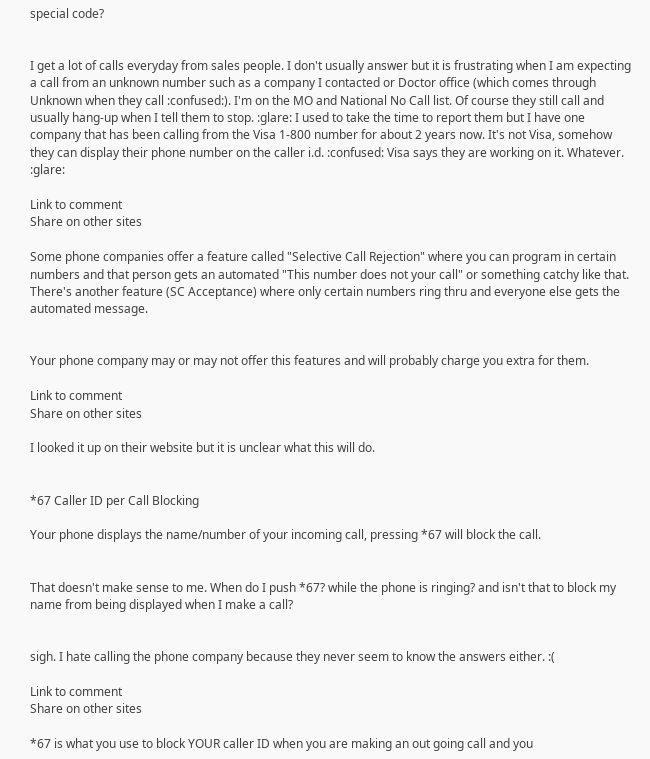special code?


I get a lot of calls everyday from sales people. I don't usually answer but it is frustrating when I am expecting a call from an unknown number such as a company I contacted or Doctor office (which comes through Unknown when they call :confused:). I'm on the MO and National No Call list. Of course they still call and usually hang-up when I tell them to stop. :glare: I used to take the time to report them but I have one company that has been calling from the Visa 1-800 number for about 2 years now. It's not Visa, somehow they can display their phone number on the caller i.d. :confused: Visa says they are working on it. Whatever. :glare:

Link to comment
Share on other sites

Some phone companies offer a feature called "Selective Call Rejection" where you can program in certain numbers and that person gets an automated "This number does not your call" or something catchy like that. There's another feature (SC Acceptance) where only certain numbers ring thru and everyone else gets the automated message.


Your phone company may or may not offer this features and will probably charge you extra for them.

Link to comment
Share on other sites

I looked it up on their website but it is unclear what this will do.


*67 Caller ID per Call Blocking

Your phone displays the name/number of your incoming call, pressing *67 will block the call.


That doesn't make sense to me. When do I push *67? while the phone is ringing? and isn't that to block my name from being displayed when I make a call?


sigh. I hate calling the phone company because they never seem to know the answers either. :(

Link to comment
Share on other sites

*67 is what you use to block YOUR caller ID when you are making an out going call and you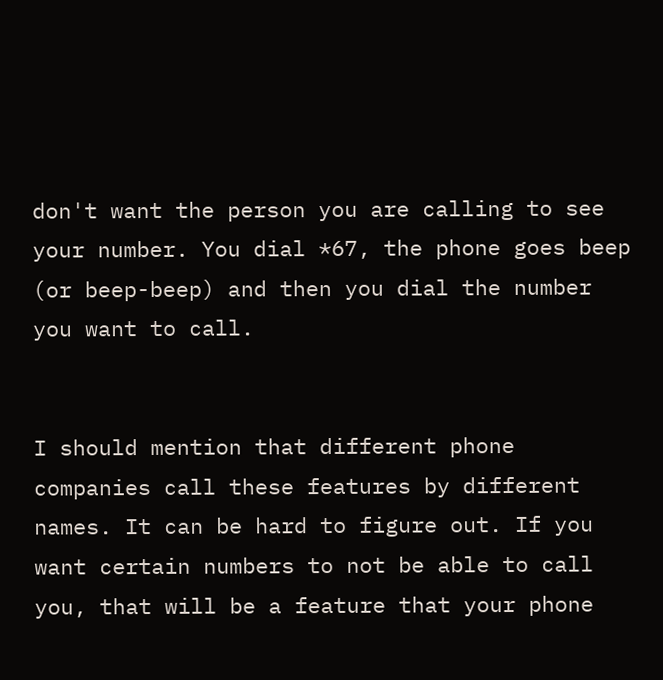don't want the person you are calling to see your number. You dial *67, the phone goes beep (or beep-beep) and then you dial the number you want to call.


I should mention that different phone companies call these features by different names. It can be hard to figure out. If you want certain numbers to not be able to call you, that will be a feature that your phone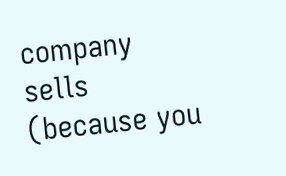company sells (because you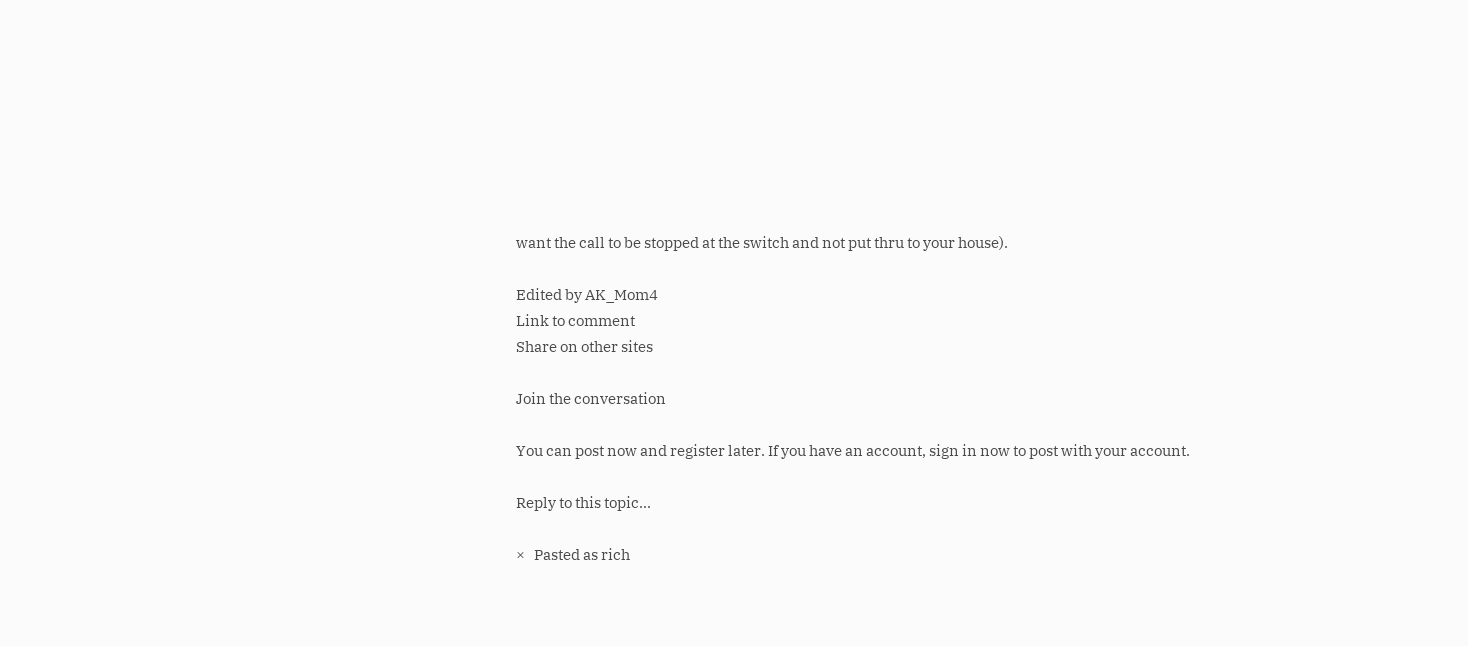want the call to be stopped at the switch and not put thru to your house).

Edited by AK_Mom4
Link to comment
Share on other sites

Join the conversation

You can post now and register later. If you have an account, sign in now to post with your account.

Reply to this topic...

×   Pasted as rich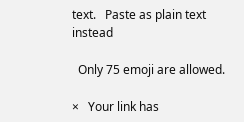text.   Paste as plain text instead

  Only 75 emoji are allowed.

×   Your link has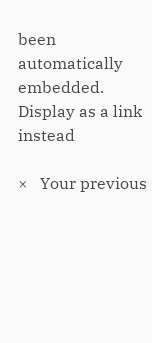been automatically embedded.   Display as a link instead

×   Your previous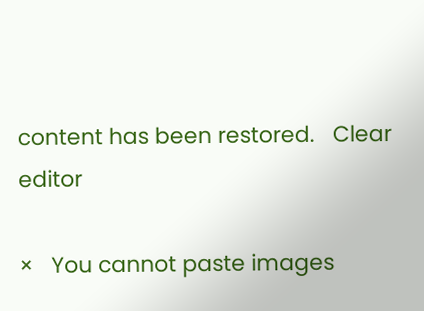content has been restored.   Clear editor

×   You cannot paste images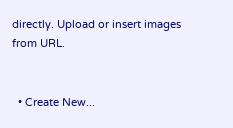directly. Upload or insert images from URL.


  • Create New...